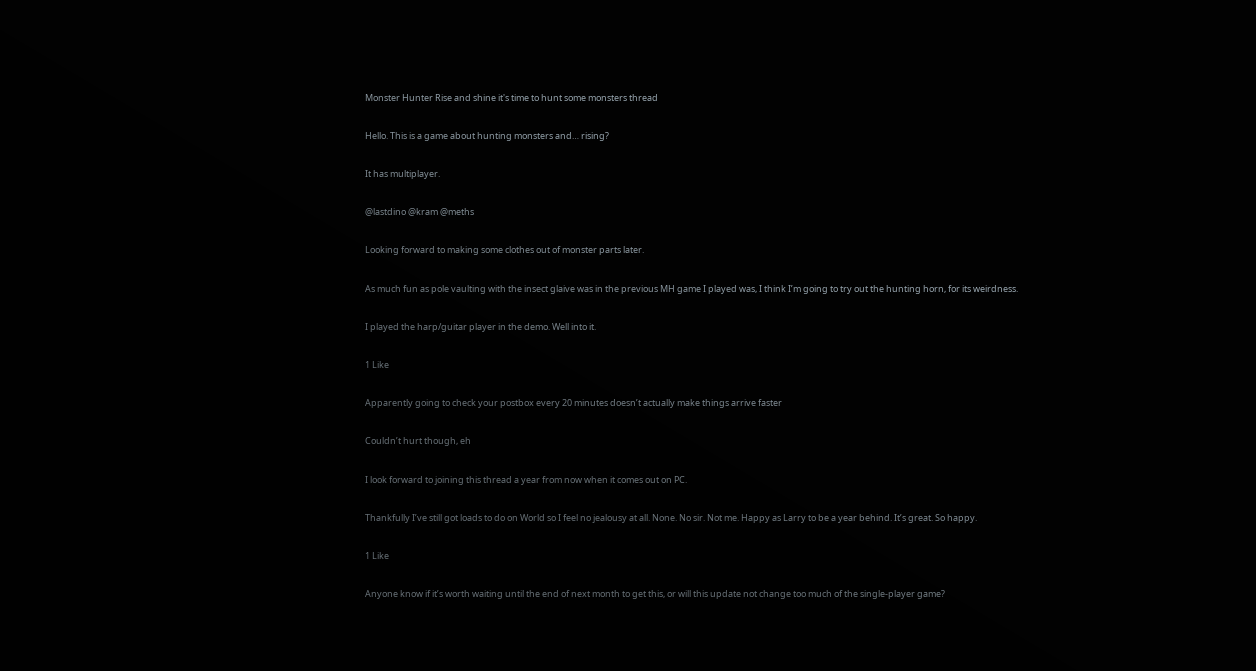Monster Hunter Rise and shine it's time to hunt some monsters thread

Hello. This is a game about hunting monsters and… rising?

It has multiplayer.

@lastdino @kram @meths

Looking forward to making some clothes out of monster parts later.

As much fun as pole vaulting with the insect glaive was in the previous MH game I played was, I think I’m going to try out the hunting horn, for its weirdness.

I played the harp/guitar player in the demo. Well into it.

1 Like

Apparently going to check your postbox every 20 minutes doesn’t actually make things arrive faster

Couldn’t hurt though, eh

I look forward to joining this thread a year from now when it comes out on PC.

Thankfully I’ve still got loads to do on World so I feel no jealousy at all. None. No sir. Not me. Happy as Larry to be a year behind. It’s great. So happy.

1 Like

Anyone know if it’s worth waiting until the end of next month to get this, or will this update not change too much of the single-player game?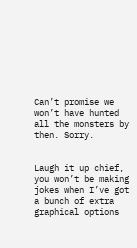Can’t promise we won’t have hunted all the monsters by then. Sorry.


Laugh it up chief, you won’t be making jokes when I’ve got a bunch of extra graphical options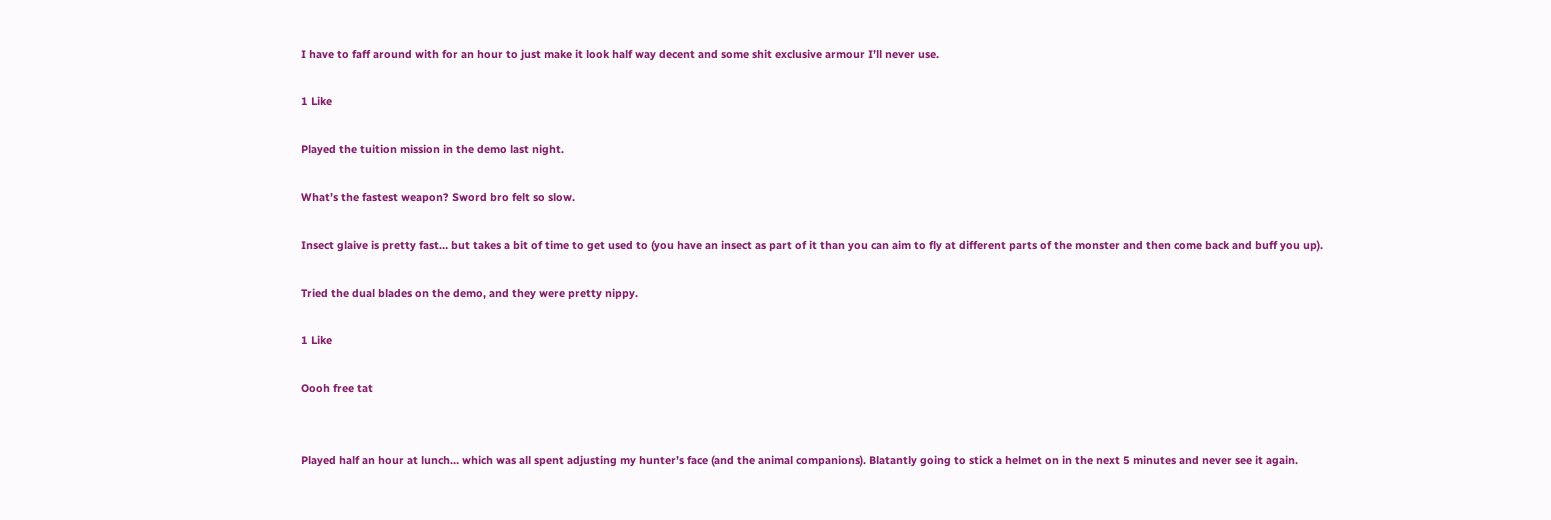I have to faff around with for an hour to just make it look half way decent and some shit exclusive armour I’ll never use.

1 Like

Played the tuition mission in the demo last night.

What’s the fastest weapon? Sword bro felt so slow.

Insect glaive is pretty fast… but takes a bit of time to get used to (you have an insect as part of it than you can aim to fly at different parts of the monster and then come back and buff you up).

Tried the dual blades on the demo, and they were pretty nippy.

1 Like

Oooh free tat


Played half an hour at lunch… which was all spent adjusting my hunter’s face (and the animal companions). Blatantly going to stick a helmet on in the next 5 minutes and never see it again.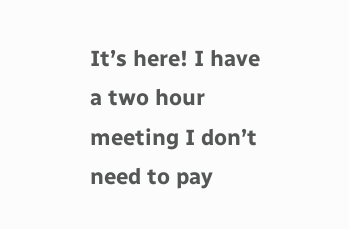It’s here! I have a two hour meeting I don’t need to pay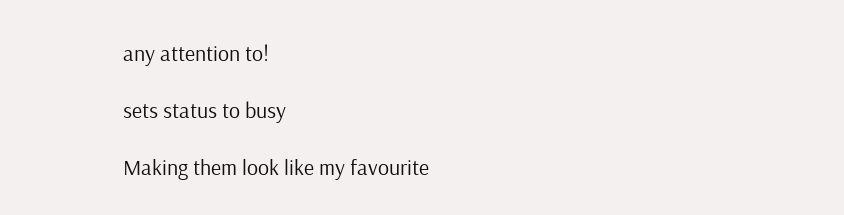any attention to!

sets status to busy

Making them look like my favourite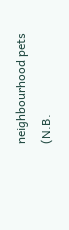neighbourhood pets (N.B.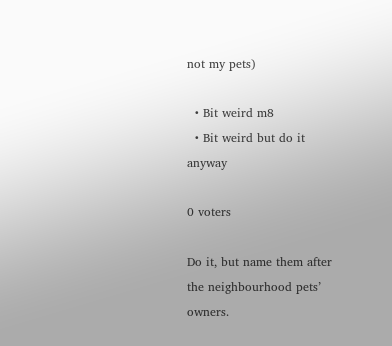not my pets)

  • Bit weird m8
  • Bit weird but do it anyway

0 voters

Do it, but name them after the neighbourhood pets’ owners.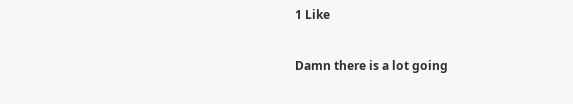1 Like

Damn there is a lot going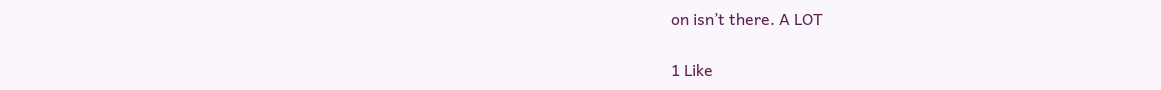on isn’t there. A LOT

1 Like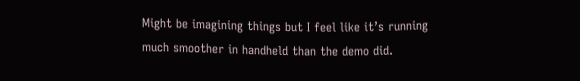Might be imagining things but I feel like it’s running much smoother in handheld than the demo did.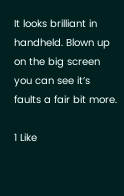It looks brilliant in handheld. Blown up on the big screen you can see it’s faults a fair bit more.

1 Like